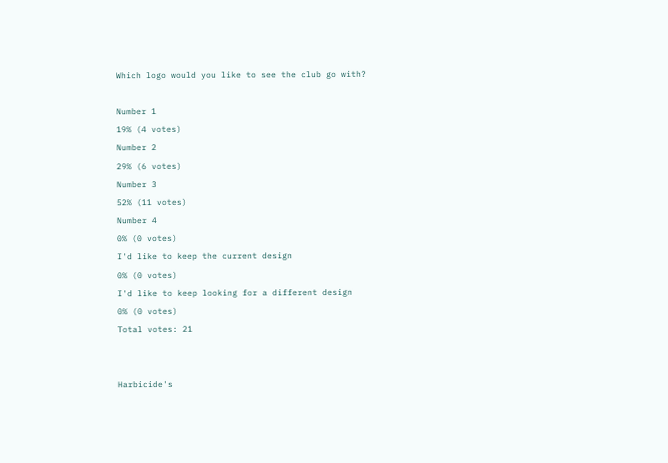Which logo would you like to see the club go with?

Number 1
19% (4 votes)
Number 2
29% (6 votes)
Number 3
52% (11 votes)
Number 4
0% (0 votes)
I'd like to keep the current design
0% (0 votes)
I'd like to keep looking for a different design
0% (0 votes)
Total votes: 21


Harbicide's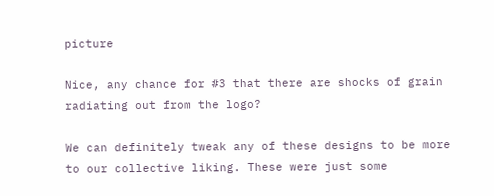picture

Nice, any chance for #3 that there are shocks of grain radiating out from the logo?

We can definitely tweak any of these designs to be more to our collective liking. These were just some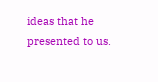ideas that he presented to us.